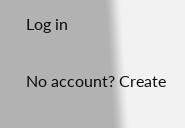Log in

No account? Create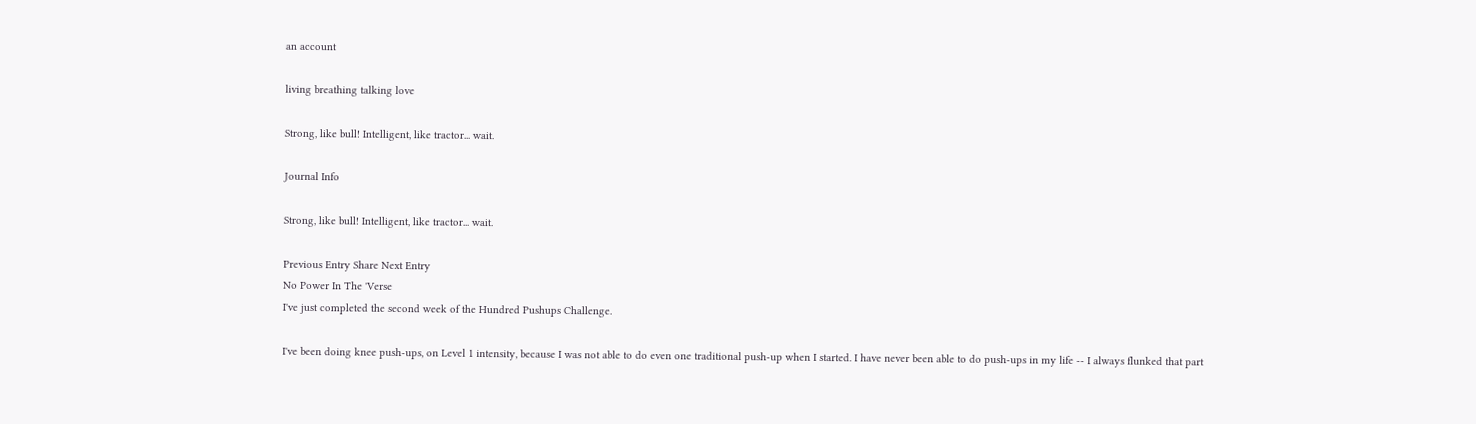an account

living breathing talking love

Strong, like bull! Intelligent, like tractor... wait.

Journal Info

Strong, like bull! Intelligent, like tractor... wait.

Previous Entry Share Next Entry
No Power In The 'Verse
I've just completed the second week of the Hundred Pushups Challenge.

I've been doing knee push-ups, on Level 1 intensity, because I was not able to do even one traditional push-up when I started. I have never been able to do push-ups in my life -- I always flunked that part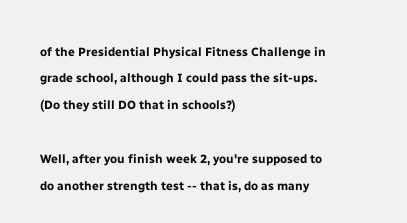of the Presidential Physical Fitness Challenge in grade school, although I could pass the sit-ups. (Do they still DO that in schools?)

Well, after you finish week 2, you're supposed to do another strength test -- that is, do as many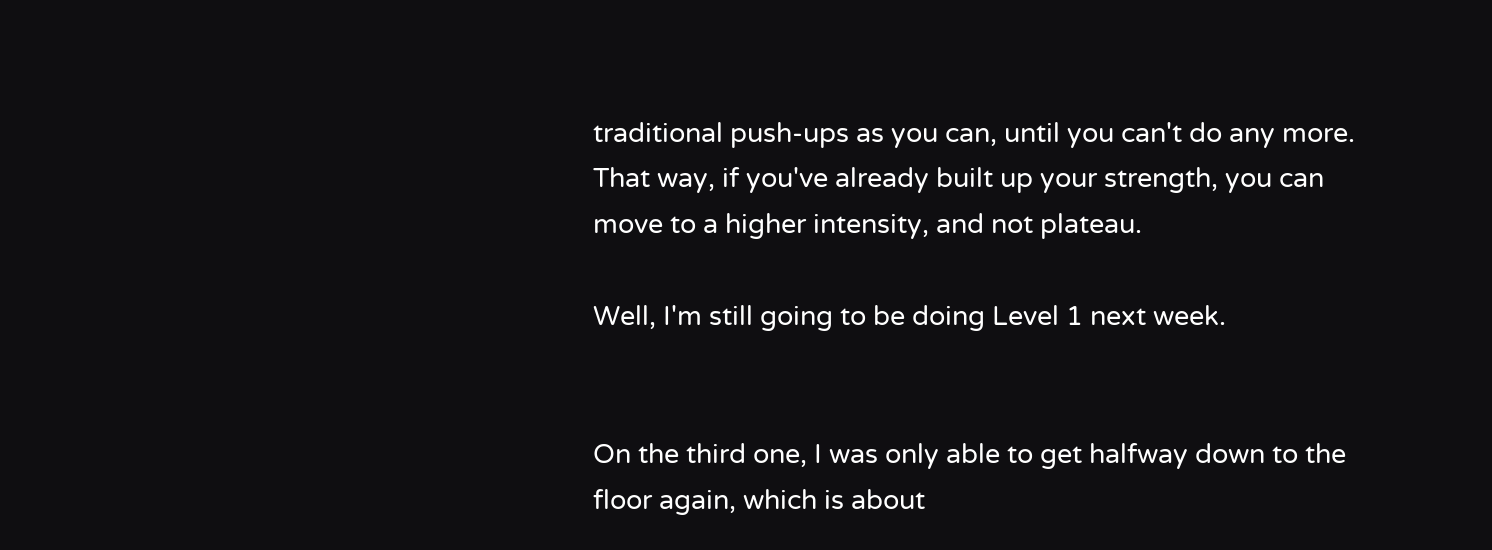traditional push-ups as you can, until you can't do any more. That way, if you've already built up your strength, you can move to a higher intensity, and not plateau.

Well, I'm still going to be doing Level 1 next week.


On the third one, I was only able to get halfway down to the floor again, which is about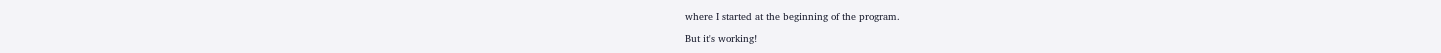where I started at the beginning of the program.

But it's working!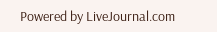Powered by LiveJournal.com